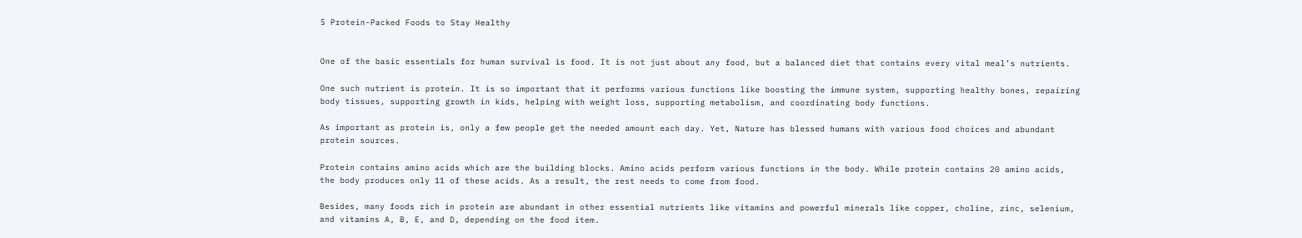5 Protein-Packed Foods to Stay Healthy


One of the basic essentials for human survival is food. It is not just about any food, but a balanced diet that contains every vital meal’s nutrients.

One such nutrient is protein. It is so important that it performs various functions like boosting the immune system, supporting healthy bones, repairing body tissues, supporting growth in kids, helping with weight loss, supporting metabolism, and coordinating body functions.

As important as protein is, only a few people get the needed amount each day. Yet, Nature has blessed humans with various food choices and abundant protein sources.

Protein contains amino acids which are the building blocks. Amino acids perform various functions in the body. While protein contains 20 amino acids, the body produces only 11 of these acids. As a result, the rest needs to come from food.

Besides, many foods rich in protein are abundant in other essential nutrients like vitamins and powerful minerals like copper, choline, zinc, selenium, and vitamins A, B, E, and D, depending on the food item.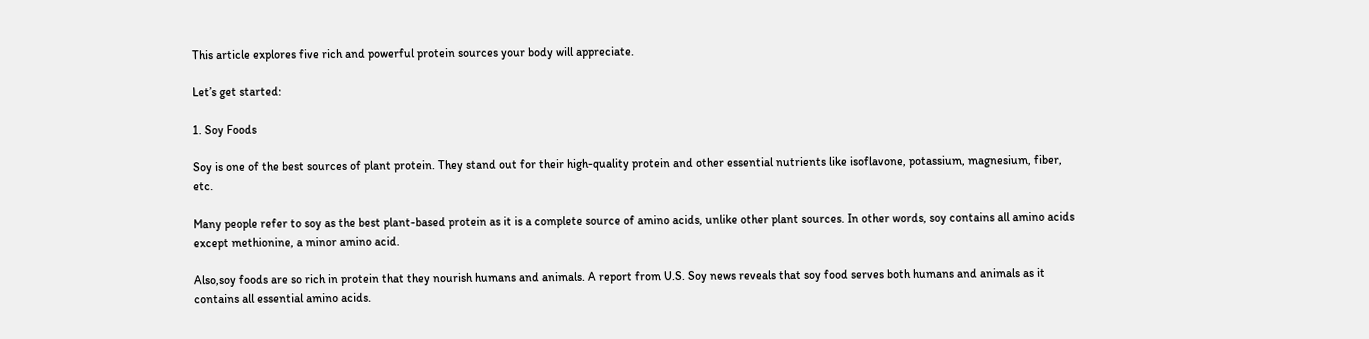This article explores five rich and powerful protein sources your body will appreciate.

Let’s get started:

1. Soy Foods

Soy is one of the best sources of plant protein. They stand out for their high-quality protein and other essential nutrients like isoflavone, potassium, magnesium, fiber, etc.

Many people refer to soy as the best plant-based protein as it is a complete source of amino acids, unlike other plant sources. In other words, soy contains all amino acids except methionine, a minor amino acid.

Also,soy foods are so rich in protein that they nourish humans and animals. A report from U.S. Soy news reveals that soy food serves both humans and animals as it contains all essential amino acids.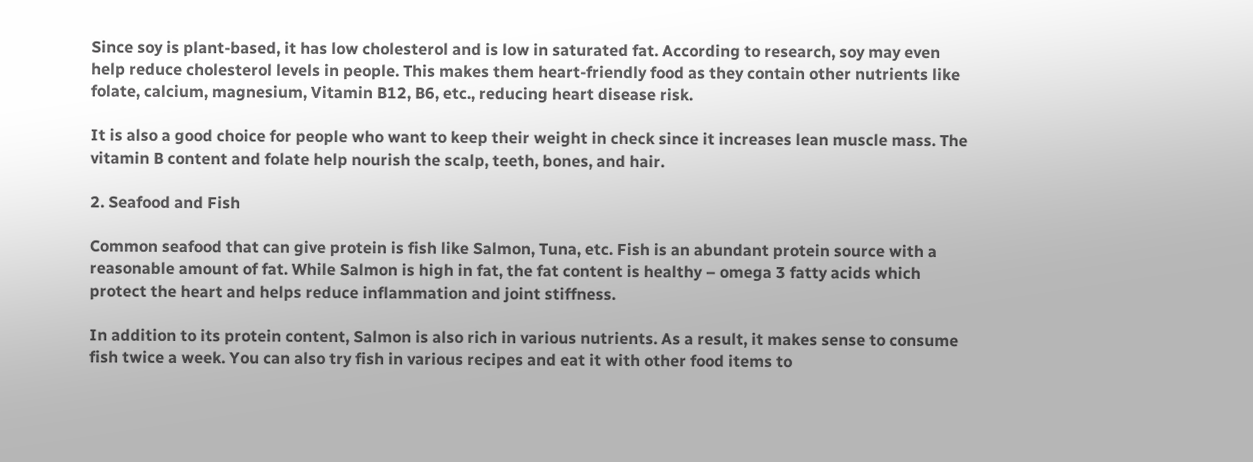Since soy is plant-based, it has low cholesterol and is low in saturated fat. According to research, soy may even help reduce cholesterol levels in people. This makes them heart-friendly food as they contain other nutrients like folate, calcium, magnesium, Vitamin B12, B6, etc., reducing heart disease risk.

It is also a good choice for people who want to keep their weight in check since it increases lean muscle mass. The vitamin B content and folate help nourish the scalp, teeth, bones, and hair.

2. Seafood and Fish

Common seafood that can give protein is fish like Salmon, Tuna, etc. Fish is an abundant protein source with a reasonable amount of fat. While Salmon is high in fat, the fat content is healthy – omega 3 fatty acids which protect the heart and helps reduce inflammation and joint stiffness.

In addition to its protein content, Salmon is also rich in various nutrients. As a result, it makes sense to consume fish twice a week. You can also try fish in various recipes and eat it with other food items to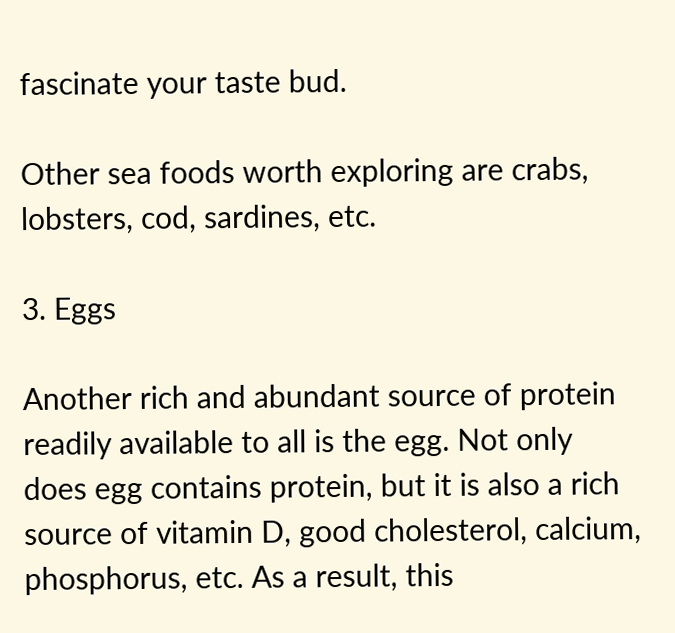fascinate your taste bud.

Other sea foods worth exploring are crabs, lobsters, cod, sardines, etc.

3. Eggs

Another rich and abundant source of protein readily available to all is the egg. Not only does egg contains protein, but it is also a rich source of vitamin D, good cholesterol, calcium, phosphorus, etc. As a result, this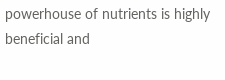powerhouse of nutrients is highly beneficial and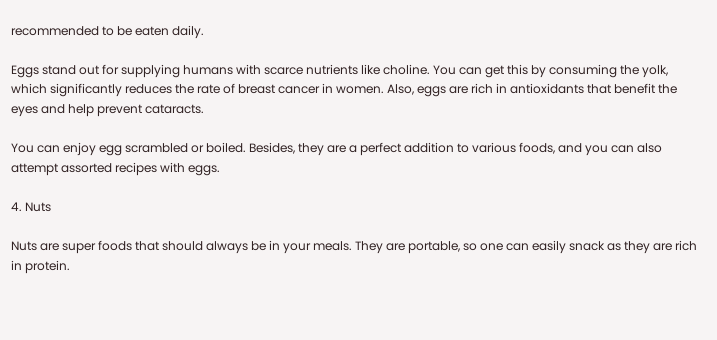recommended to be eaten daily.

Eggs stand out for supplying humans with scarce nutrients like choline. You can get this by consuming the yolk, which significantly reduces the rate of breast cancer in women. Also, eggs are rich in antioxidants that benefit the eyes and help prevent cataracts.

You can enjoy egg scrambled or boiled. Besides, they are a perfect addition to various foods, and you can also attempt assorted recipes with eggs.

4. Nuts

Nuts are super foods that should always be in your meals. They are portable, so one can easily snack as they are rich in protein.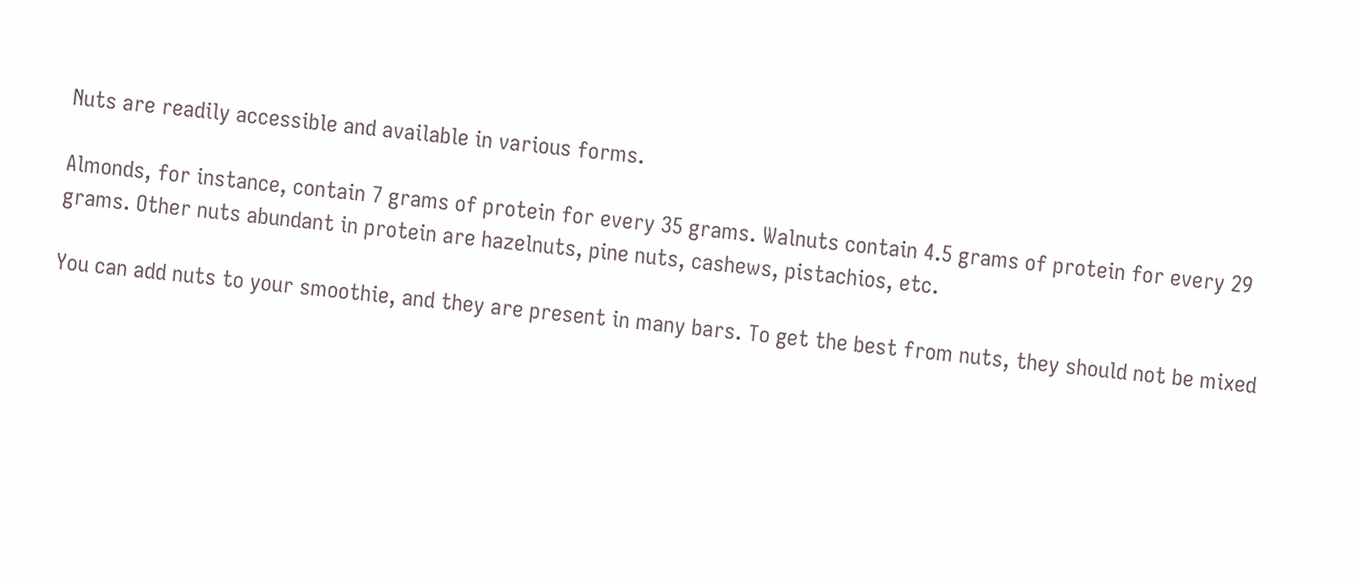Nuts are readily accessible and available in various forms.

Almonds, for instance, contain 7 grams of protein for every 35 grams. Walnuts contain 4.5 grams of protein for every 29 grams. Other nuts abundant in protein are hazelnuts, pine nuts, cashews, pistachios, etc.

You can add nuts to your smoothie, and they are present in many bars. To get the best from nuts, they should not be mixed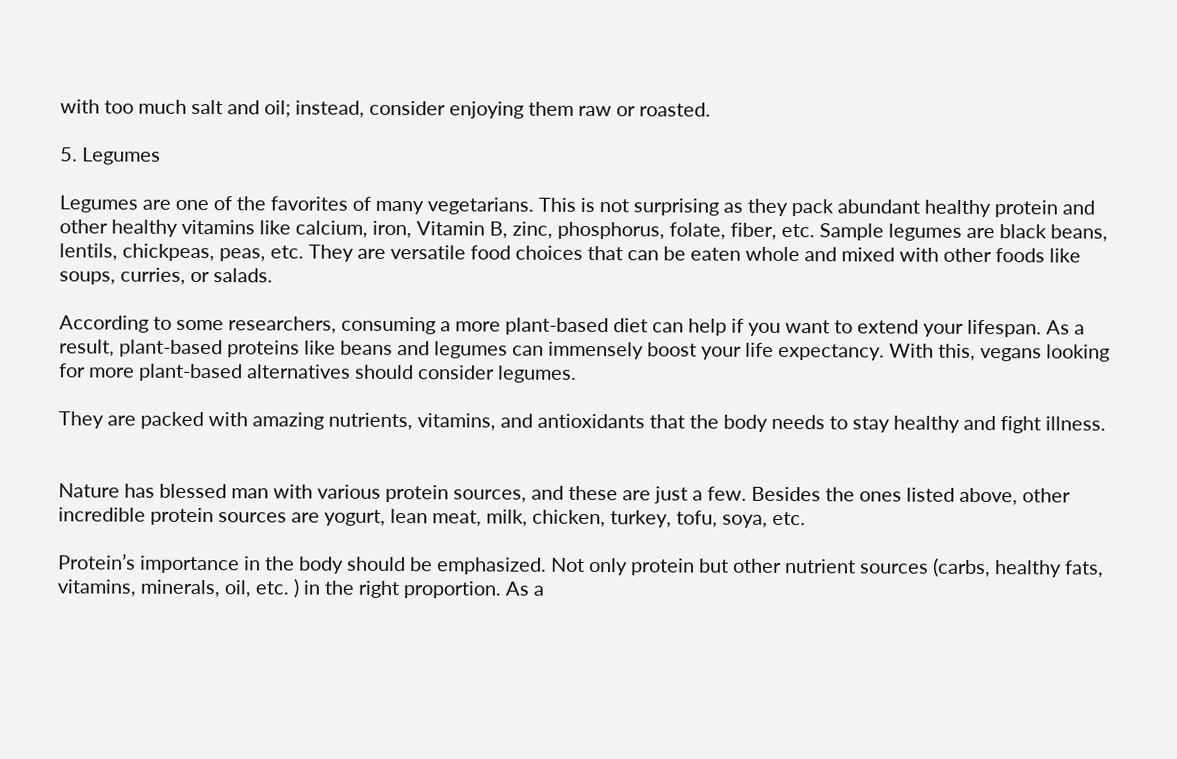with too much salt and oil; instead, consider enjoying them raw or roasted.

5. Legumes

Legumes are one of the favorites of many vegetarians. This is not surprising as they pack abundant healthy protein and other healthy vitamins like calcium, iron, Vitamin B, zinc, phosphorus, folate, fiber, etc. Sample legumes are black beans, lentils, chickpeas, peas, etc. They are versatile food choices that can be eaten whole and mixed with other foods like soups, curries, or salads.

According to some researchers, consuming a more plant-based diet can help if you want to extend your lifespan. As a result, plant-based proteins like beans and legumes can immensely boost your life expectancy. With this, vegans looking for more plant-based alternatives should consider legumes.

They are packed with amazing nutrients, vitamins, and antioxidants that the body needs to stay healthy and fight illness.


Nature has blessed man with various protein sources, and these are just a few. Besides the ones listed above, other incredible protein sources are yogurt, lean meat, milk, chicken, turkey, tofu, soya, etc.

Protein’s importance in the body should be emphasized. Not only protein but other nutrient sources (carbs, healthy fats, vitamins, minerals, oil, etc. ) in the right proportion. As a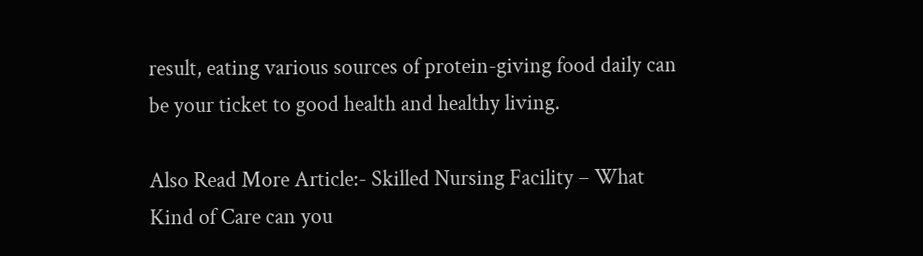result, eating various sources of protein-giving food daily can be your ticket to good health and healthy living.

Also Read More Article:- Skilled Nursing Facility – What Kind of Care can you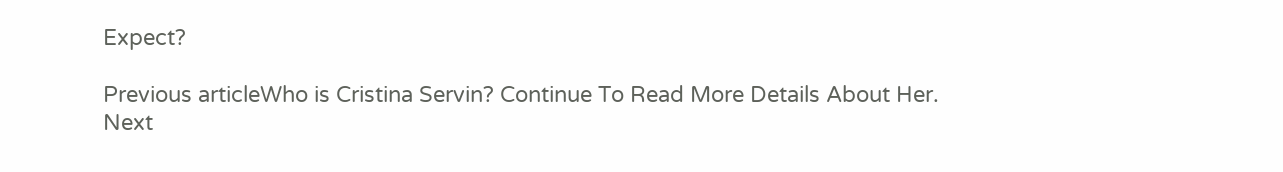Expect?

Previous articleWho is Cristina Servin? Continue To Read More Details About Her.
Next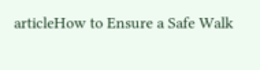articleHow to Ensure a Safe Walk